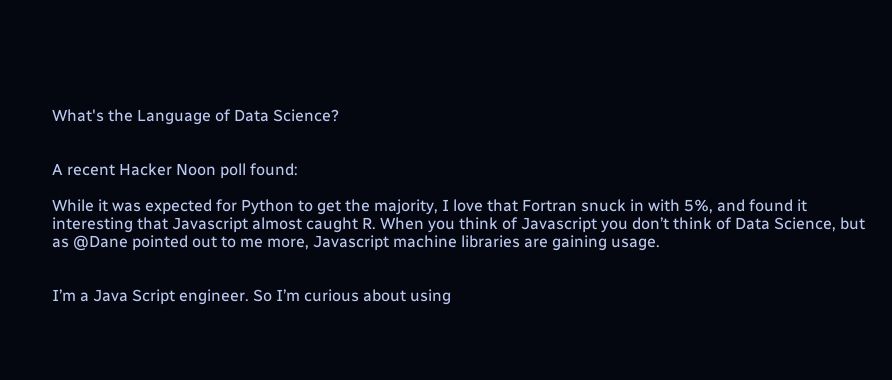What's the Language of Data Science?


A recent Hacker Noon poll found:

While it was expected for Python to get the majority, I love that Fortran snuck in with 5%, and found it interesting that Javascript almost caught R. When you think of Javascript you don’t think of Data Science, but as @Dane pointed out to me more, Javascript machine libraries are gaining usage.


I’m a Java Script engineer. So I’m curious about using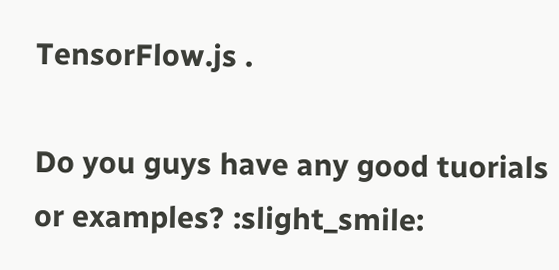TensorFlow.js .

Do you guys have any good tuorials or examples? :slight_smile: